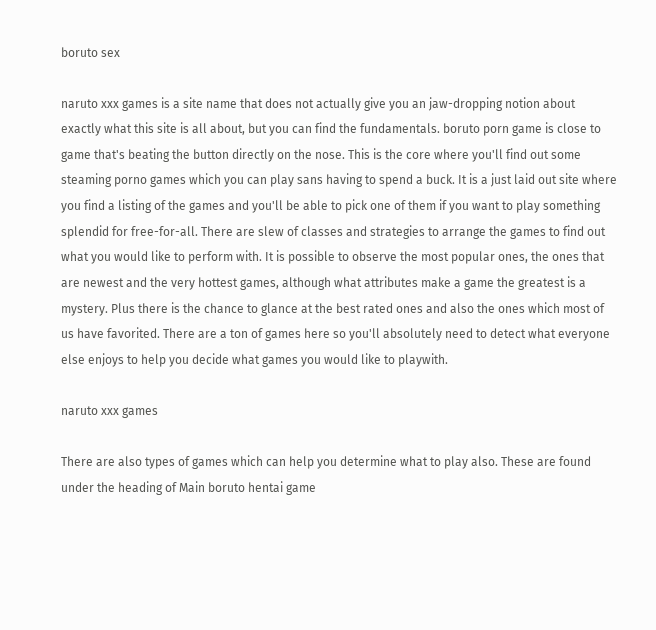boruto sex

naruto xxx games is a site name that does not actually give you an jaw-dropping notion about exactly what this site is all about, but you can find the fundamentals. boruto porn game is close to game that's beating the button directly on the nose. This is the core where you'll find out some steaming porno games which you can play sans having to spend a buck. It is a just laid out site where you find a listing of the games and you'll be able to pick one of them if you want to play something splendid for free-for-all. There are slew of classes and strategies to arrange the games to find out what you would like to perform with. It is possible to observe the most popular ones, the ones that are newest and the very hottest games, although what attributes make a game the greatest is a mystery. Plus there is the chance to glance at the best rated ones and also the ones which most of us have favorited. There are a ton of games here so you'll absolutely need to detect what everyone else enjoys to help you decide what games you would like to playwith.

naruto xxx games

There are also types of games which can help you determine what to play also. These are found under the heading of Main boruto hentai game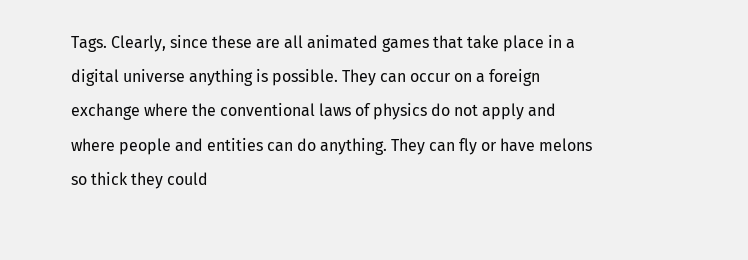Tags. Clearly, since these are all animated games that take place in a digital universe anything is possible. They can occur on a foreign exchange where the conventional laws of physics do not apply and where people and entities can do anything. They can fly or have melons so thick they could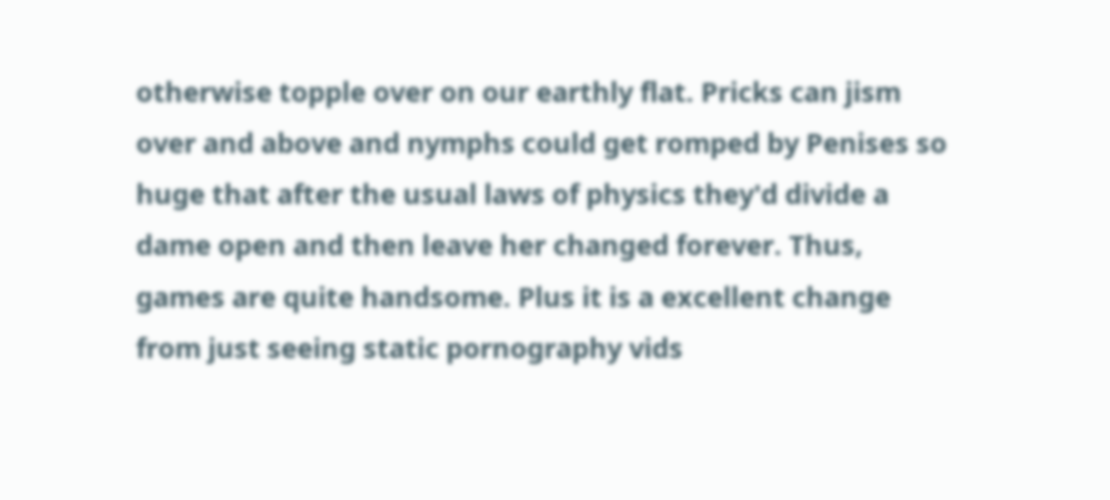otherwise topple over on our earthly flat. Pricks can jism over and above and nymphs could get romped by Penises so huge that after the usual laws of physics they'd divide a dame open and then leave her changed forever. Thus, games are quite handsome. Plus it is a excellent change from just seeing static pornography vids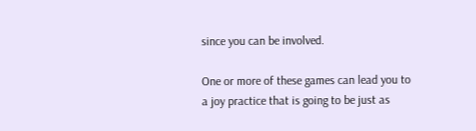since you can be involved.

One or more of these games can lead you to a joy practice that is going to be just as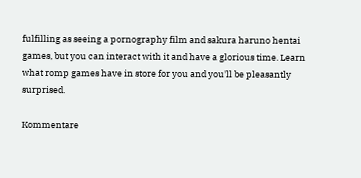fulfilling as seeing a pornography film and sakura haruno hentai games, but you can interact with it and have a glorious time. Learn what romp games have in store for you and you'll be pleasantly surprised.

Kommentare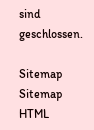sind geschlossen.

Sitemap Sitemap HTML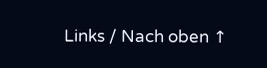Links / Nach oben ↑